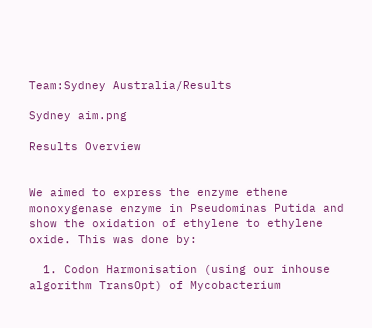Team:Sydney Australia/Results

Sydney aim.png

Results Overview


We aimed to express the enzyme ethene monoxygenase enzyme in Pseudominas Putida and show the oxidation of ethylene to ethylene oxide. This was done by:

  1. Codon Harmonisation (using our inhouse algorithm TransOpt) of Mycobacterium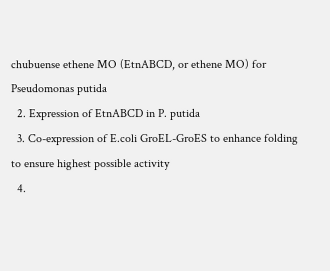chubuense ethene MO (EtnABCD, or ethene MO) for Pseudomonas putida
  2. Expression of EtnABCD in P. putida
  3. Co-expression of E.coli GroEL-GroES to enhance folding to ensure highest possible activity
  4.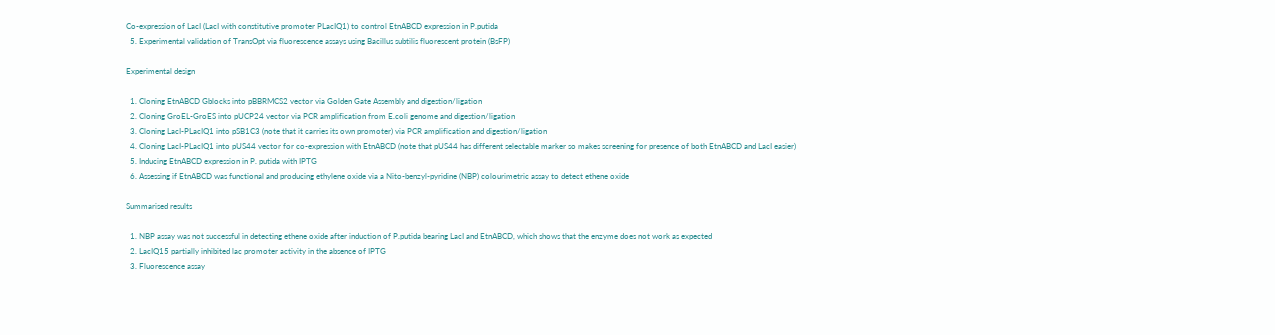Co-expression of LacI (LacI with constitutive promoter PLacIQ1) to control EtnABCD expression in P.putida
  5. Experimental validation of TransOpt via fluorescence assays using Bacillus subtilis fluorescent protein (BsFP)

Experimental design

  1. Cloning EtnABCD Gblocks into pBBRMCS2 vector via Golden Gate Assembly and digestion/ligation
  2. Cloning GroEL-GroES into pUCP24 vector via PCR amplification from E.coli genome and digestion/ligation
  3. Cloning LacI-PLacIQ1 into pSB1C3 (note that it carries its own promoter) via PCR amplification and digestion/ligation
  4. Cloning LacI-PLacIQ1 into pUS44 vector for co-expression with EtnABCD (note that pUS44 has different selectable marker so makes screening for presence of both EtnABCD and LacI easier)
  5. Inducing EtnABCD expression in P. putida with IPTG
  6. Assessing if EtnABCD was functional and producing ethylene oxide via a Nito-benzyl-pyridine (NBP) colourimetric assay to detect ethene oxide

Summarised results

  1. NBP assay was not successful in detecting ethene oxide after induction of P.putida bearing LacI and EtnABCD, which shows that the enzyme does not work as expected
  2. LacIQ15 partially inhibited lac promoter activity in the absence of IPTG
  3. Fluorescence assay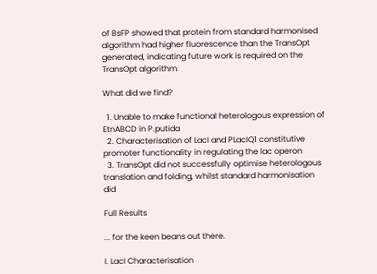of BsFP showed that protein from standard harmonised algorithm had higher fluorescence than the TransOpt generated, indicating future work is required on the TransOpt algorithm

What did we find?

  1. Unable to make functional heterologous expression of EtnABCD in P.putida
  2. Characterisation of LacI and PLacIQ1 constitutive promoter functionality in regulating the lac operon
  3. TransOpt did not successfully optimise heterologous translation and folding, whilst standard harmonisation did

Full Results

... for the keen beans out there.

I. LacI Characterisation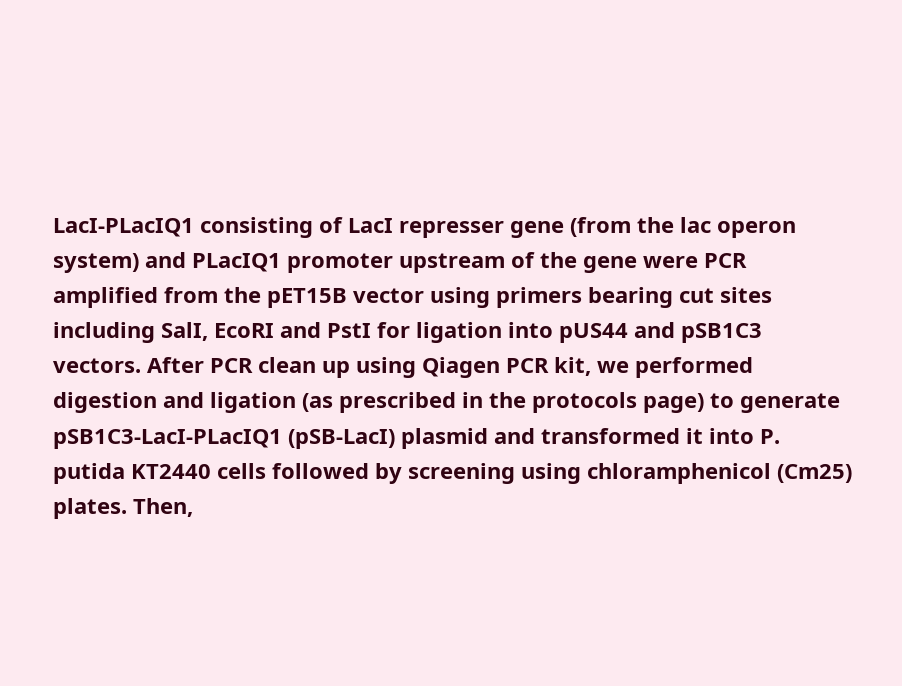LacI-PLacIQ1 consisting of LacI represser gene (from the lac operon system) and PLacIQ1 promoter upstream of the gene were PCR amplified from the pET15B vector using primers bearing cut sites including SalI, EcoRI and PstI for ligation into pUS44 and pSB1C3 vectors. After PCR clean up using Qiagen PCR kit, we performed digestion and ligation (as prescribed in the protocols page) to generate pSB1C3-LacI-PLacIQ1 (pSB-LacI) plasmid and transformed it into P. putida KT2440 cells followed by screening using chloramphenicol (Cm25) plates. Then,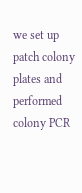we set up patch colony plates and performed colony PCR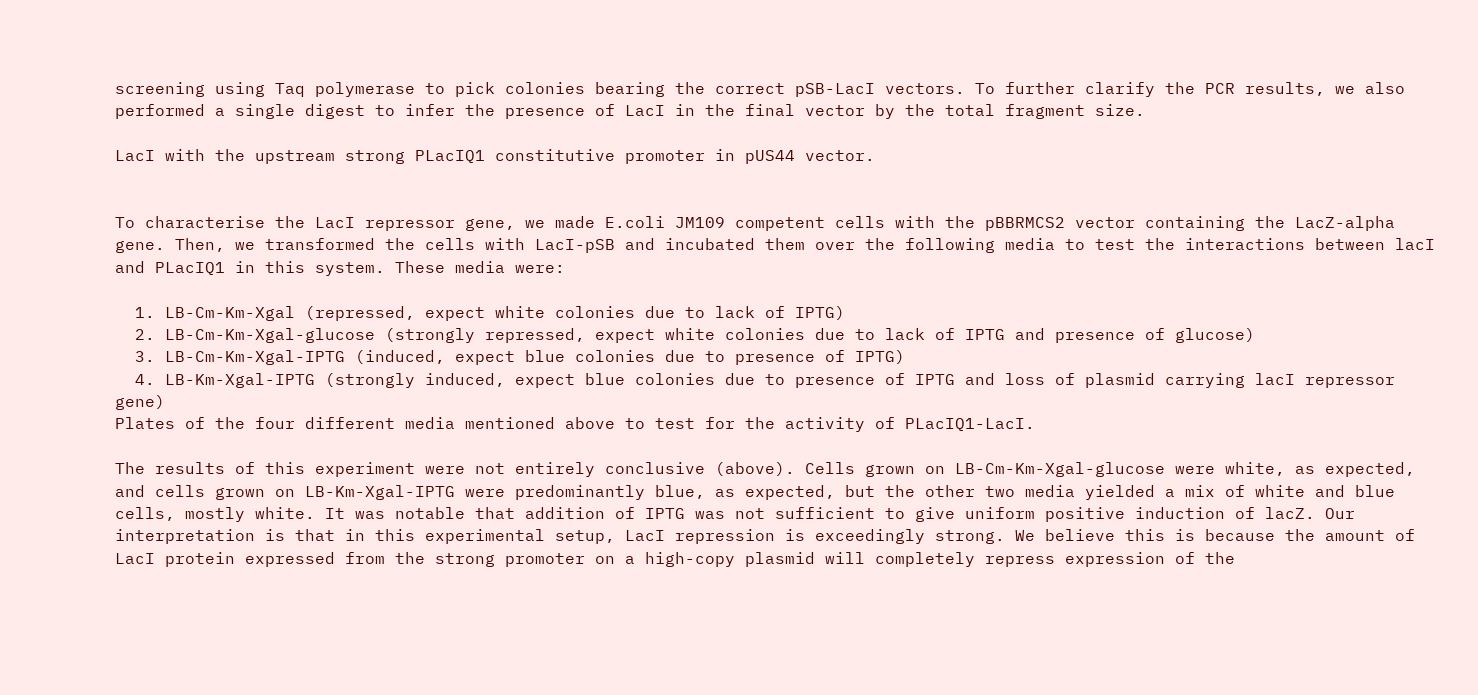screening using Taq polymerase to pick colonies bearing the correct pSB-LacI vectors. To further clarify the PCR results, we also performed a single digest to infer the presence of LacI in the final vector by the total fragment size.

LacI with the upstream strong PLacIQ1 constitutive promoter in pUS44 vector.


To characterise the LacI repressor gene, we made E.coli JM109 competent cells with the pBBRMCS2 vector containing the LacZ-alpha gene. Then, we transformed the cells with LacI-pSB and incubated them over the following media to test the interactions between lacI and PLacIQ1 in this system. These media were:

  1. LB-Cm-Km-Xgal (repressed, expect white colonies due to lack of IPTG)
  2. LB-Cm-Km-Xgal-glucose (strongly repressed, expect white colonies due to lack of IPTG and presence of glucose)
  3. LB-Cm-Km-Xgal-IPTG (induced, expect blue colonies due to presence of IPTG)
  4. LB-Km-Xgal-IPTG (strongly induced, expect blue colonies due to presence of IPTG and loss of plasmid carrying lacI repressor gene)
Plates of the four different media mentioned above to test for the activity of PLacIQ1-LacI.

The results of this experiment were not entirely conclusive (above). Cells grown on LB-Cm-Km-Xgal-glucose were white, as expected, and cells grown on LB-Km-Xgal-IPTG were predominantly blue, as expected, but the other two media yielded a mix of white and blue cells, mostly white. It was notable that addition of IPTG was not sufficient to give uniform positive induction of lacZ. Our interpretation is that in this experimental setup, LacI repression is exceedingly strong. We believe this is because the amount of LacI protein expressed from the strong promoter on a high-copy plasmid will completely repress expression of the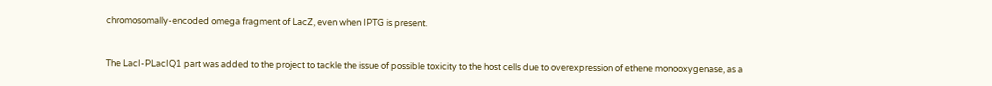chromosomally-encoded omega fragment of LacZ, even when IPTG is present.


The LacI-PLacIQ1 part was added to the project to tackle the issue of possible toxicity to the host cells due to overexpression of ethene monooxygenase, as a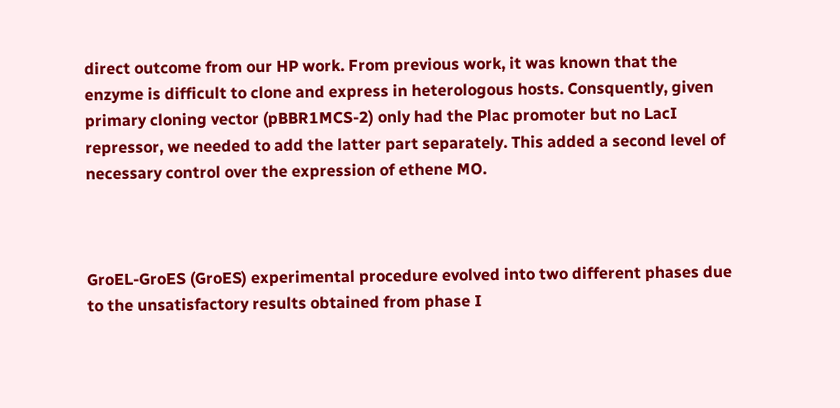direct outcome from our HP work. From previous work, it was known that the enzyme is difficult to clone and express in heterologous hosts. Consquently, given primary cloning vector (pBBR1MCS-2) only had the Plac promoter but no LacI repressor, we needed to add the latter part separately. This added a second level of necessary control over the expression of ethene MO.



GroEL-GroES (GroES) experimental procedure evolved into two different phases due to the unsatisfactory results obtained from phase I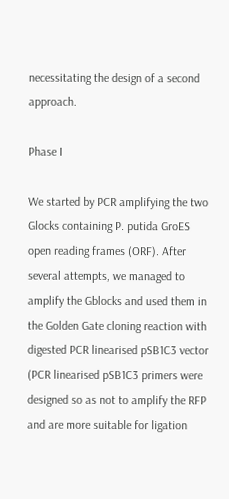necessitating the design of a second approach.

Phase I

We started by PCR amplifying the two Glocks containing P. putida GroES open reading frames (ORF). After several attempts, we managed to amplify the Gblocks and used them in the Golden Gate cloning reaction with digested PCR linearised pSB1C3 vector (PCR linearised pSB1C3 primers were designed so as not to amplify the RFP and are more suitable for ligation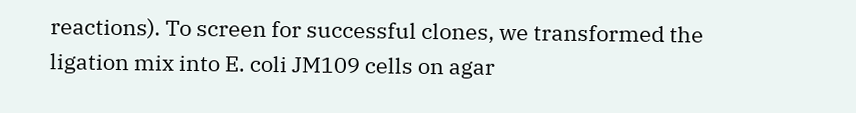reactions). To screen for successful clones, we transformed the ligation mix into E. coli JM109 cells on agar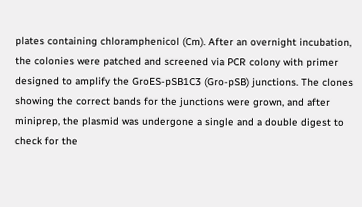plates containing chloramphenicol (Cm). After an overnight incubation, the colonies were patched and screened via PCR colony with primer designed to amplify the GroES-pSB1C3 (Gro-pSB) junctions. The clones showing the correct bands for the junctions were grown, and after miniprep, the plasmid was undergone a single and a double digest to check for the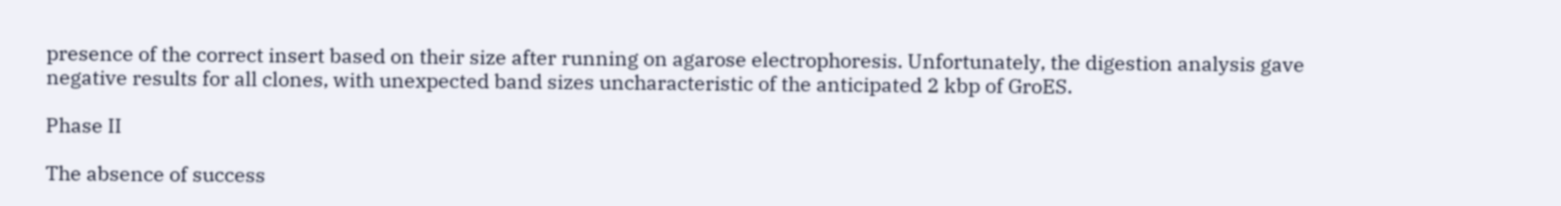presence of the correct insert based on their size after running on agarose electrophoresis. Unfortunately, the digestion analysis gave negative results for all clones, with unexpected band sizes uncharacteristic of the anticipated 2 kbp of GroES.

Phase II

The absence of success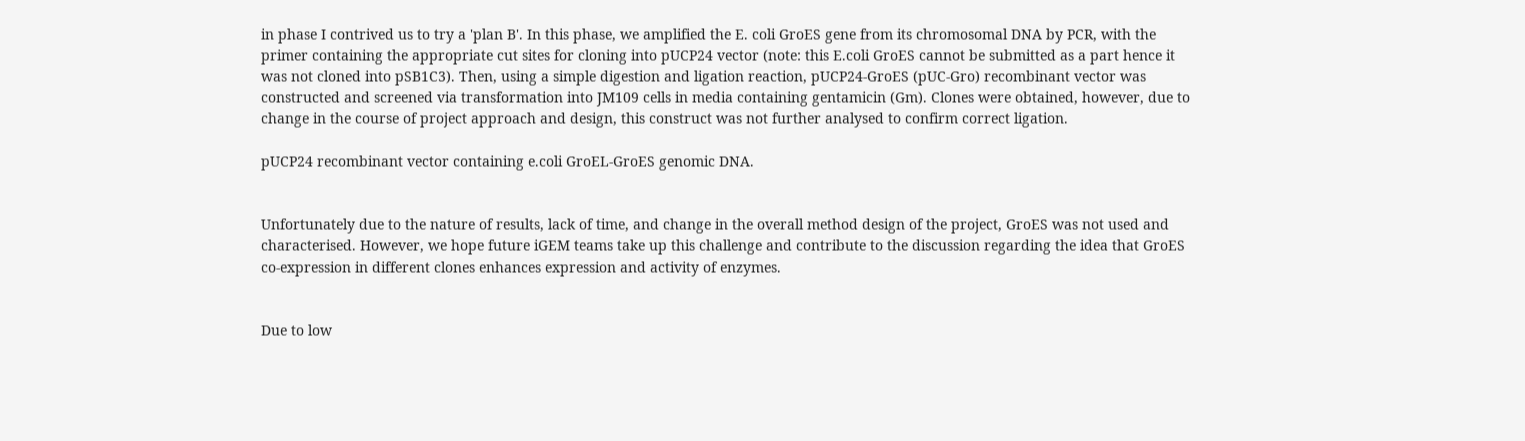in phase I contrived us to try a 'plan B'. In this phase, we amplified the E. coli GroES gene from its chromosomal DNA by PCR, with the primer containing the appropriate cut sites for cloning into pUCP24 vector (note: this E.coli GroES cannot be submitted as a part hence it was not cloned into pSB1C3). Then, using a simple digestion and ligation reaction, pUCP24-GroES (pUC-Gro) recombinant vector was constructed and screened via transformation into JM109 cells in media containing gentamicin (Gm). Clones were obtained, however, due to change in the course of project approach and design, this construct was not further analysed to confirm correct ligation.

pUCP24 recombinant vector containing e.coli GroEL-GroES genomic DNA.


Unfortunately due to the nature of results, lack of time, and change in the overall method design of the project, GroES was not used and characterised. However, we hope future iGEM teams take up this challenge and contribute to the discussion regarding the idea that GroES co-expression in different clones enhances expression and activity of enzymes.


Due to low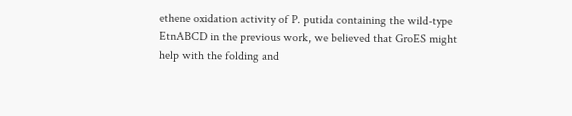ethene oxidation activity of P. putida containing the wild-type EtnABCD in the previous work, we believed that GroES might help with the folding and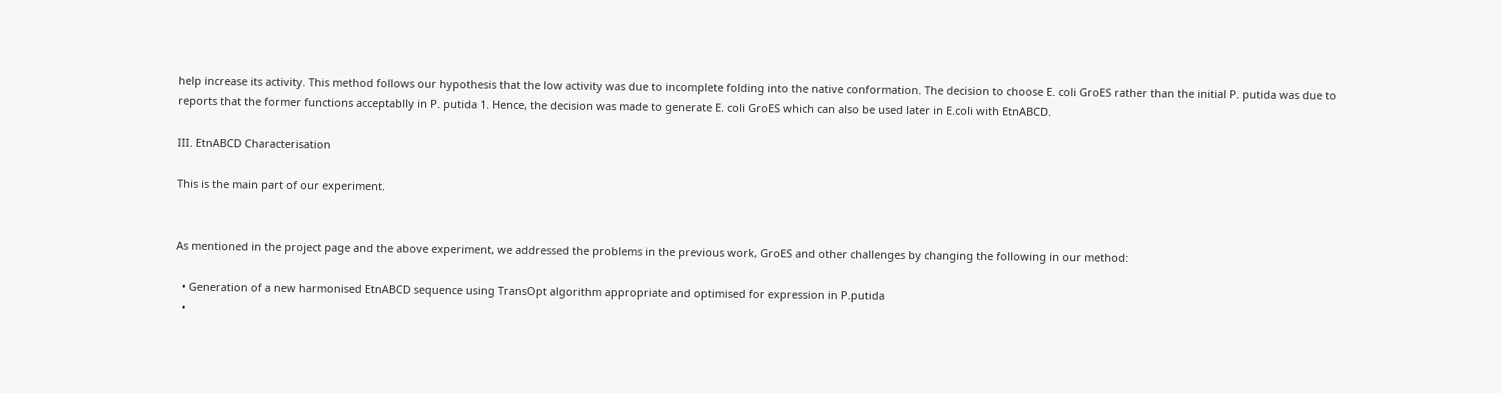help increase its activity. This method follows our hypothesis that the low activity was due to incomplete folding into the native conformation. The decision to choose E. coli GroES rather than the initial P. putida was due to reports that the former functions acceptablly in P. putida 1. Hence, the decision was made to generate E. coli GroES which can also be used later in E.coli with EtnABCD.

III. EtnABCD Characterisation

This is the main part of our experiment.


As mentioned in the project page and the above experiment, we addressed the problems in the previous work, GroES and other challenges by changing the following in our method:

  • Generation of a new harmonised EtnABCD sequence using TransOpt algorithm appropriate and optimised for expression in P.putida
  •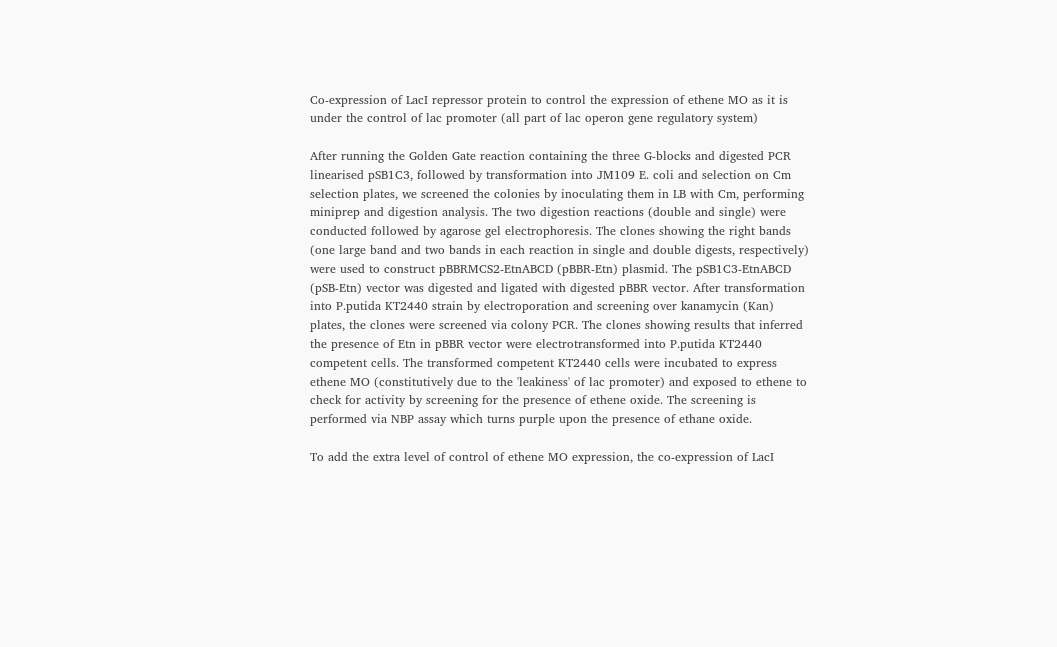Co-expression of LacI repressor protein to control the expression of ethene MO as it is under the control of lac promoter (all part of lac operon gene regulatory system)

After running the Golden Gate reaction containing the three G-blocks and digested PCR linearised pSB1C3, followed by transformation into JM109 E. coli and selection on Cm selection plates, we screened the colonies by inoculating them in LB with Cm, performing miniprep and digestion analysis. The two digestion reactions (double and single) were conducted followed by agarose gel electrophoresis. The clones showing the right bands (one large band and two bands in each reaction in single and double digests, respectively) were used to construct pBBRMCS2-EtnABCD (pBBR-Etn) plasmid. The pSB1C3-EtnABCD (pSB-Etn) vector was digested and ligated with digested pBBR vector. After transformation into P.putida KT2440 strain by electroporation and screening over kanamycin (Kan) plates, the clones were screened via colony PCR. The clones showing results that inferred the presence of Etn in pBBR vector were electrotransformed into P.putida KT2440 competent cells. The transformed competent KT2440 cells were incubated to express ethene MO (constitutively due to the 'leakiness' of lac promoter) and exposed to ethene to check for activity by screening for the presence of ethene oxide. The screening is performed via NBP assay which turns purple upon the presence of ethane oxide.

To add the extra level of control of ethene MO expression, the co-expression of LacI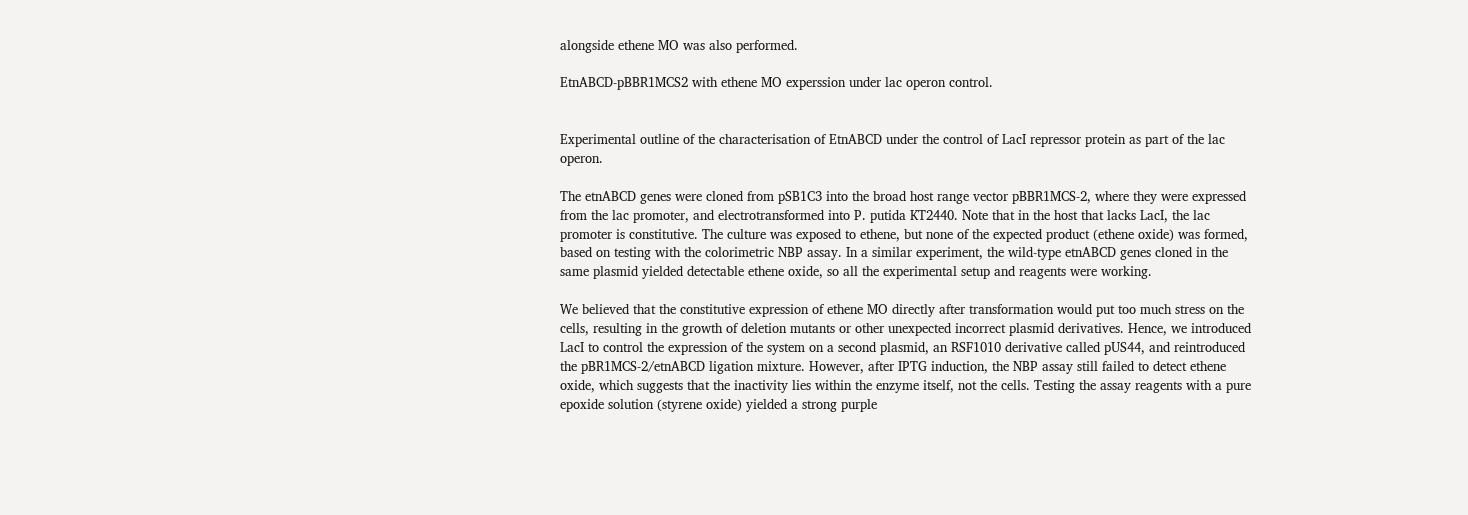alongside ethene MO was also performed.

EtnABCD-pBBR1MCS2 with ethene MO experssion under lac operon control.


Experimental outline of the characterisation of EtnABCD under the control of LacI repressor protein as part of the lac operon.

The etnABCD genes were cloned from pSB1C3 into the broad host range vector pBBR1MCS-2, where they were expressed from the lac promoter, and electrotransformed into P. putida KT2440. Note that in the host that lacks LacI, the lac promoter is constitutive. The culture was exposed to ethene, but none of the expected product (ethene oxide) was formed, based on testing with the colorimetric NBP assay. In a similar experiment, the wild-type etnABCD genes cloned in the same plasmid yielded detectable ethene oxide, so all the experimental setup and reagents were working.

We believed that the constitutive expression of ethene MO directly after transformation would put too much stress on the cells, resulting in the growth of deletion mutants or other unexpected incorrect plasmid derivatives. Hence, we introduced LacI to control the expression of the system on a second plasmid, an RSF1010 derivative called pUS44, and reintroduced the pBR1MCS-2/etnABCD ligation mixture. However, after IPTG induction, the NBP assay still failed to detect ethene oxide, which suggests that the inactivity lies within the enzyme itself, not the cells. Testing the assay reagents with a pure epoxide solution (styrene oxide) yielded a strong purple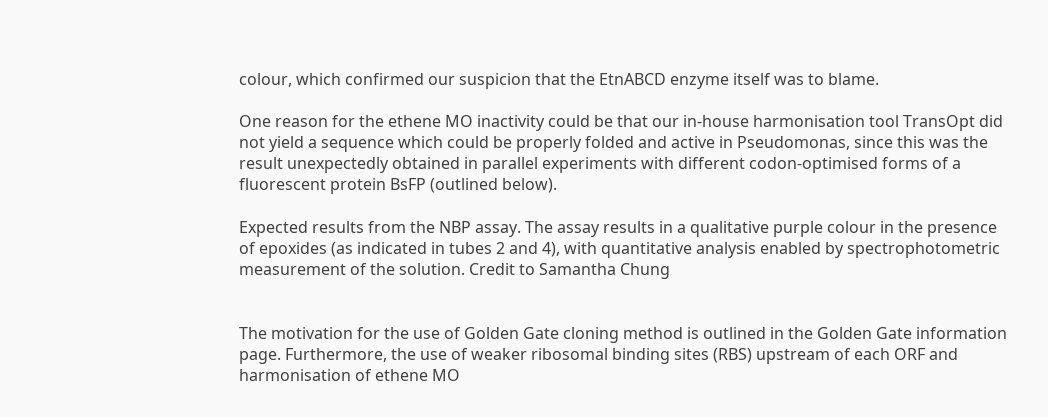colour, which confirmed our suspicion that the EtnABCD enzyme itself was to blame.

One reason for the ethene MO inactivity could be that our in-house harmonisation tool TransOpt did not yield a sequence which could be properly folded and active in Pseudomonas, since this was the result unexpectedly obtained in parallel experiments with different codon-optimised forms of a fluorescent protein BsFP (outlined below).

Expected results from the NBP assay. The assay results in a qualitative purple colour in the presence of epoxides (as indicated in tubes 2 and 4), with quantitative analysis enabled by spectrophotometric measurement of the solution. Credit to Samantha Chung


The motivation for the use of Golden Gate cloning method is outlined in the Golden Gate information page. Furthermore, the use of weaker ribosomal binding sites (RBS) upstream of each ORF and harmonisation of ethene MO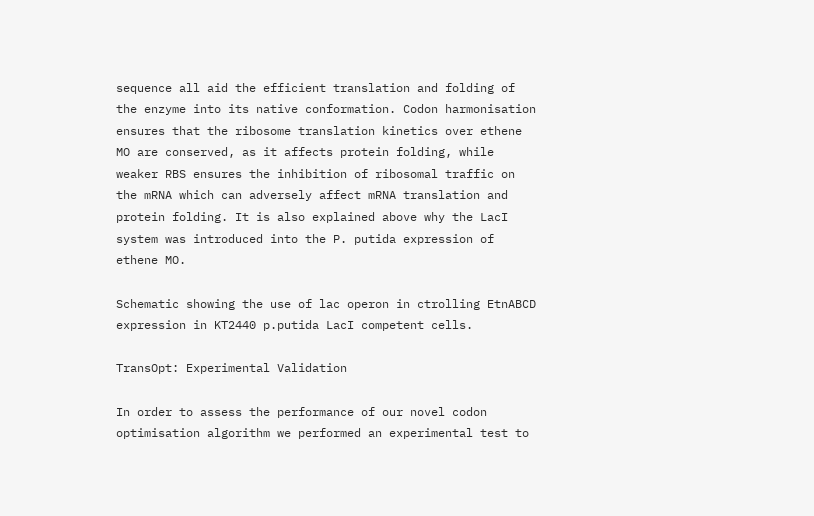sequence all aid the efficient translation and folding of the enzyme into its native conformation. Codon harmonisation ensures that the ribosome translation kinetics over ethene MO are conserved, as it affects protein folding, while weaker RBS ensures the inhibition of ribosomal traffic on the mRNA which can adversely affect mRNA translation and protein folding. It is also explained above why the LacI system was introduced into the P. putida expression of ethene MO.

Schematic showing the use of lac operon in ctrolling EtnABCD expression in KT2440 p.putida LacI competent cells.

TransOpt: Experimental Validation

In order to assess the performance of our novel codon optimisation algorithm we performed an experimental test to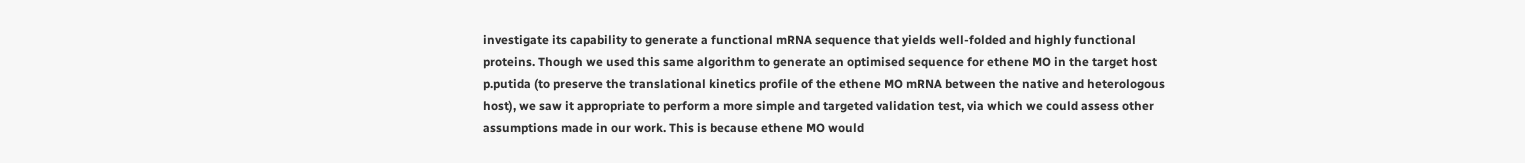investigate its capability to generate a functional mRNA sequence that yields well-folded and highly functional proteins. Though we used this same algorithm to generate an optimised sequence for ethene MO in the target host p.putida (to preserve the translational kinetics profile of the ethene MO mRNA between the native and heterologous host), we saw it appropriate to perform a more simple and targeted validation test, via which we could assess other assumptions made in our work. This is because ethene MO would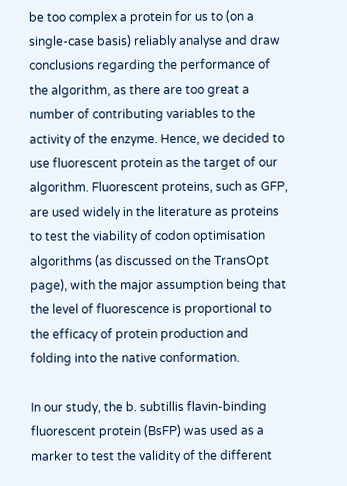be too complex a protein for us to (on a single-case basis) reliably analyse and draw conclusions regarding the performance of the algorithm, as there are too great a number of contributing variables to the activity of the enzyme. Hence, we decided to use fluorescent protein as the target of our algorithm. Fluorescent proteins, such as GFP, are used widely in the literature as proteins to test the viability of codon optimisation algorithms (as discussed on the TransOpt page), with the major assumption being that the level of fluorescence is proportional to the efficacy of protein production and folding into the native conformation.

In our study, the b. subtillis flavin-binding fluorescent protein (BsFP) was used as a marker to test the validity of the different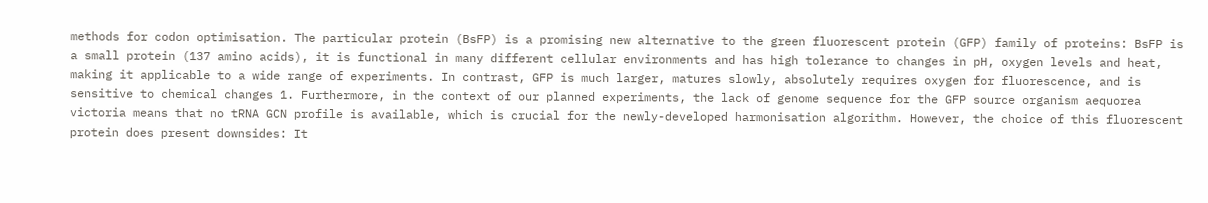methods for codon optimisation. The particular protein (BsFP) is a promising new alternative to the green fluorescent protein (GFP) family of proteins: BsFP is a small protein (137 amino acids), it is functional in many different cellular environments and has high tolerance to changes in pH, oxygen levels and heat, making it applicable to a wide range of experiments. In contrast, GFP is much larger, matures slowly, absolutely requires oxygen for fluorescence, and is sensitive to chemical changes 1. Furthermore, in the context of our planned experiments, the lack of genome sequence for the GFP source organism aequorea victoria means that no tRNA GCN profile is available, which is crucial for the newly-developed harmonisation algorithm. However, the choice of this fluorescent protein does present downsides: It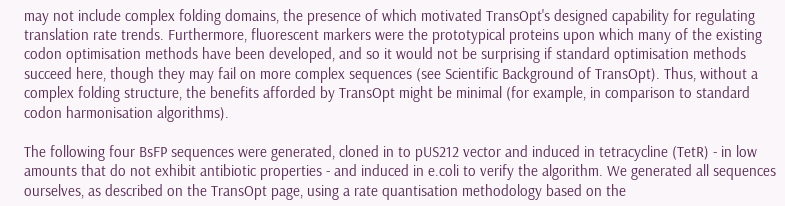may not include complex folding domains, the presence of which motivated TransOpt's designed capability for regulating translation rate trends. Furthermore, fluorescent markers were the prototypical proteins upon which many of the existing codon optimisation methods have been developed, and so it would not be surprising if standard optimisation methods succeed here, though they may fail on more complex sequences (see Scientific Background of TransOpt). Thus, without a complex folding structure, the benefits afforded by TransOpt might be minimal (for example, in comparison to standard codon harmonisation algorithms).

The following four BsFP sequences were generated, cloned in to pUS212 vector and induced in tetracycline (TetR) - in low amounts that do not exhibit antibiotic properties - and induced in e.coli to verify the algorithm. We generated all sequences ourselves, as described on the TransOpt page, using a rate quantisation methodology based on the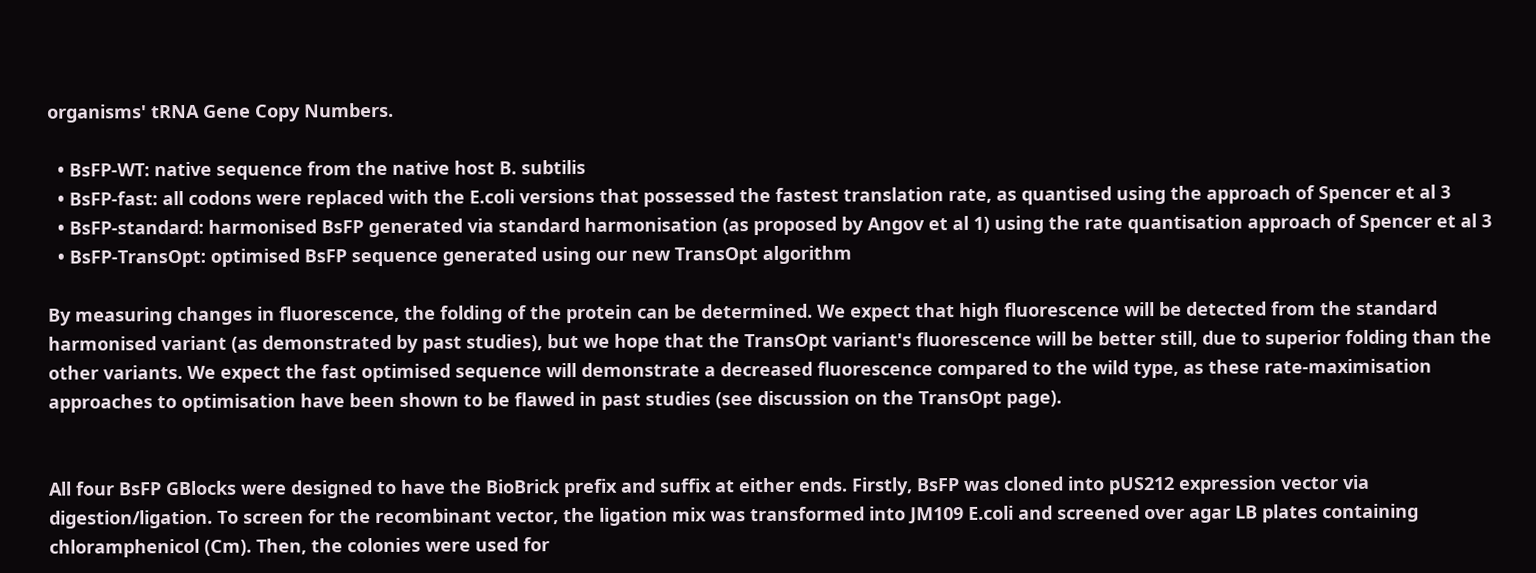organisms' tRNA Gene Copy Numbers.

  • BsFP-WT: native sequence from the native host B. subtilis
  • BsFP-fast: all codons were replaced with the E.coli versions that possessed the fastest translation rate, as quantised using the approach of Spencer et al 3
  • BsFP-standard: harmonised BsFP generated via standard harmonisation (as proposed by Angov et al 1) using the rate quantisation approach of Spencer et al 3
  • BsFP-TransOpt: optimised BsFP sequence generated using our new TransOpt algorithm

By measuring changes in fluorescence, the folding of the protein can be determined. We expect that high fluorescence will be detected from the standard harmonised variant (as demonstrated by past studies), but we hope that the TransOpt variant's fluorescence will be better still, due to superior folding than the other variants. We expect the fast optimised sequence will demonstrate a decreased fluorescence compared to the wild type, as these rate-maximisation approaches to optimisation have been shown to be flawed in past studies (see discussion on the TransOpt page).


All four BsFP GBlocks were designed to have the BioBrick prefix and suffix at either ends. Firstly, BsFP was cloned into pUS212 expression vector via digestion/ligation. To screen for the recombinant vector, the ligation mix was transformed into JM109 E.coli and screened over agar LB plates containing chloramphenicol (Cm). Then, the colonies were used for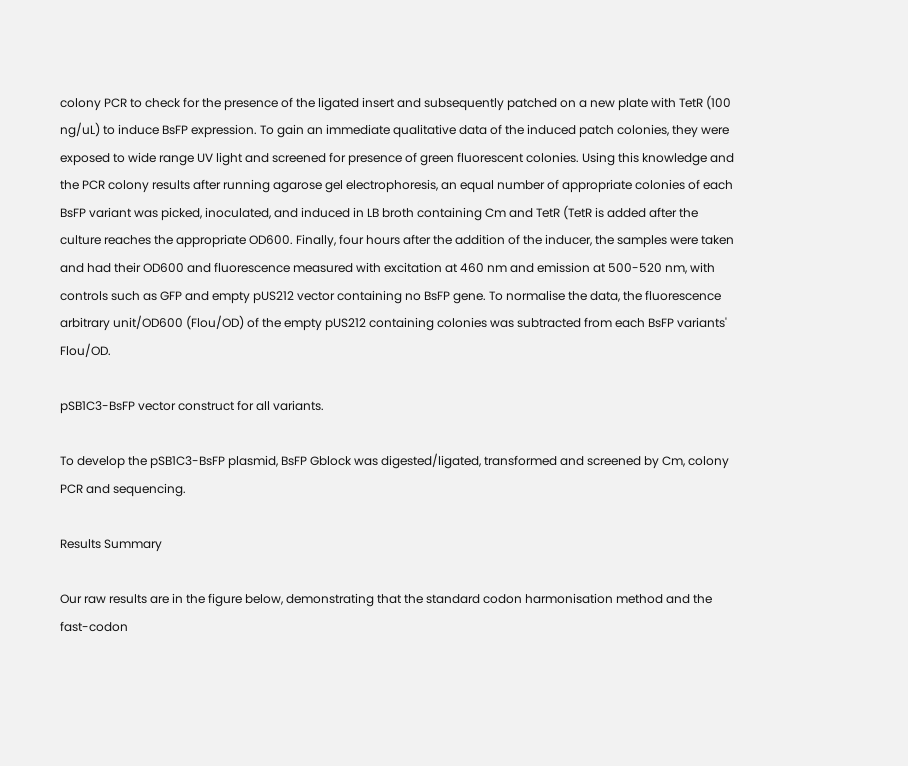colony PCR to check for the presence of the ligated insert and subsequently patched on a new plate with TetR (100 ng/uL) to induce BsFP expression. To gain an immediate qualitative data of the induced patch colonies, they were exposed to wide range UV light and screened for presence of green fluorescent colonies. Using this knowledge and the PCR colony results after running agarose gel electrophoresis, an equal number of appropriate colonies of each BsFP variant was picked, inoculated, and induced in LB broth containing Cm and TetR (TetR is added after the culture reaches the appropriate OD600. Finally, four hours after the addition of the inducer, the samples were taken and had their OD600 and fluorescence measured with excitation at 460 nm and emission at 500-520 nm, with controls such as GFP and empty pUS212 vector containing no BsFP gene. To normalise the data, the fluorescence arbitrary unit/OD600 (Flou/OD) of the empty pUS212 containing colonies was subtracted from each BsFP variants' Flou/OD.

pSB1C3-BsFP vector construct for all variants.

To develop the pSB1C3-BsFP plasmid, BsFP Gblock was digested/ligated, transformed and screened by Cm, colony PCR and sequencing.

Results Summary

Our raw results are in the figure below, demonstrating that the standard codon harmonisation method and the fast-codon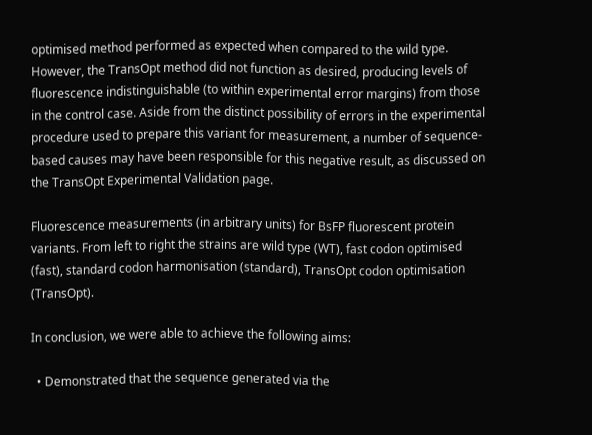optimised method performed as expected when compared to the wild type. However, the TransOpt method did not function as desired, producing levels of fluorescence indistinguishable (to within experimental error margins) from those in the control case. Aside from the distinct possibility of errors in the experimental procedure used to prepare this variant for measurement, a number of sequence-based causes may have been responsible for this negative result, as discussed on the TransOpt Experimental Validation page.

Fluorescence measurements (in arbitrary units) for BsFP fluorescent protein variants. From left to right the strains are wild type (WT), fast codon optimised (fast), standard codon harmonisation (standard), TransOpt codon optimisation (TransOpt).

In conclusion, we were able to achieve the following aims:

  • Demonstrated that the sequence generated via the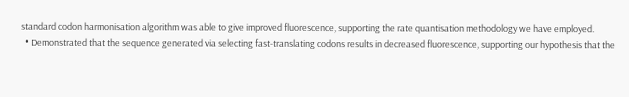standard codon harmonisation algorithm was able to give improved fluorescence, supporting the rate quantisation methodology we have employed.
  • Demonstrated that the sequence generated via selecting fast-translating codons results in decreased fluorescence, supporting our hypothesis that the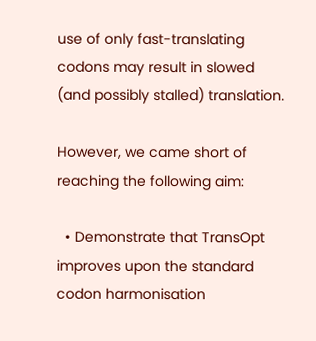use of only fast-translating codons may result in slowed (and possibly stalled) translation.

However, we came short of reaching the following aim:

  • Demonstrate that TransOpt improves upon the standard codon harmonisation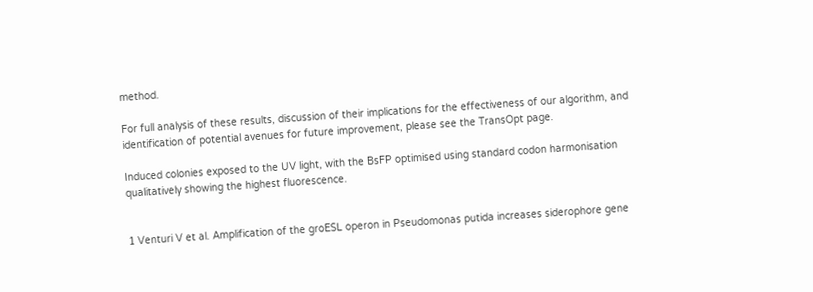method.

For full analysis of these results, discussion of their implications for the effectiveness of our algorithm, and identification of potential avenues for future improvement, please see the TransOpt page.

Induced colonies exposed to the UV light, with the BsFP optimised using standard codon harmonisation qualitatively showing the highest fluorescence.


1 Venturi V et al. Amplification of the groESL operon in Pseudomonas putida increases siderophore gene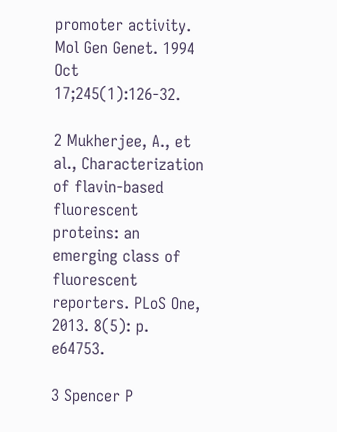promoter activity. Mol Gen Genet. 1994 Oct 17;245(1):126-32.

2 Mukherjee, A., et al., Characterization of flavin-based fluorescent proteins: an emerging class of fluorescent reporters. PLoS One, 2013. 8(5): p. e64753.

3 Spencer P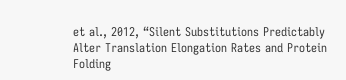et al., 2012, “Silent Substitutions Predictably Alter Translation Elongation Rates and Protein Folding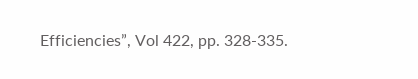Efficiencies”, Vol 422, pp. 328-335.